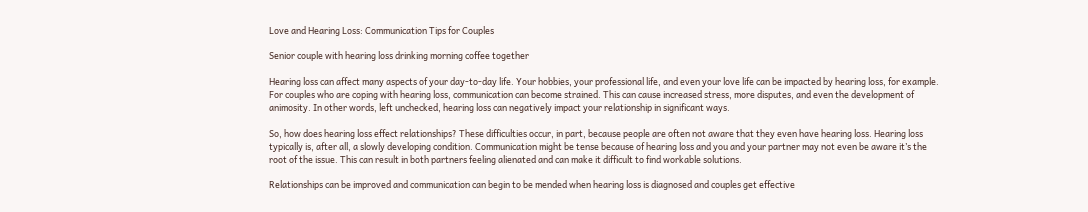Love and Hearing Loss: Communication Tips for Couples

Senior couple with hearing loss drinking morning coffee together

Hearing loss can affect many aspects of your day-to-day life. Your hobbies, your professional life, and even your love life can be impacted by hearing loss, for example. For couples who are coping with hearing loss, communication can become strained. This can cause increased stress, more disputes, and even the development of animosity. In other words, left unchecked, hearing loss can negatively impact your relationship in significant ways.

So, how does hearing loss effect relationships? These difficulties occur, in part, because people are often not aware that they even have hearing loss. Hearing loss typically is, after all, a slowly developing condition. Communication might be tense because of hearing loss and you and your partner may not even be aware it’s the root of the issue. This can result in both partners feeling alienated and can make it difficult to find workable solutions.

Relationships can be improved and communication can begin to be mended when hearing loss is diagnosed and couples get effective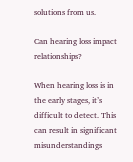solutions from us.

Can hearing loss impact relationships?

When hearing loss is in the early stages, it’s difficult to detect. This can result in significant misunderstandings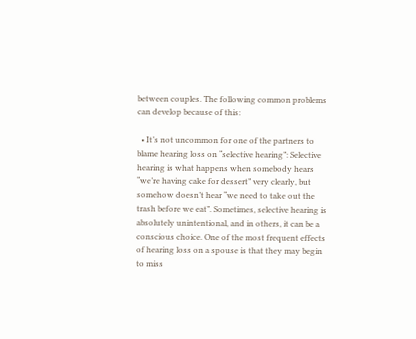between couples. The following common problems can develop because of this:

  • It’s not uncommon for one of the partners to blame hearing loss on “selective hearing”: Selective hearing is what happens when somebody hears “we’re having cake for dessert” very clearly, but somehow doesn’t hear “we need to take out the trash before we eat”. Sometimes, selective hearing is absolutely unintentional, and in others, it can be a conscious choice. One of the most frequent effects of hearing loss on a spouse is that they may begin to miss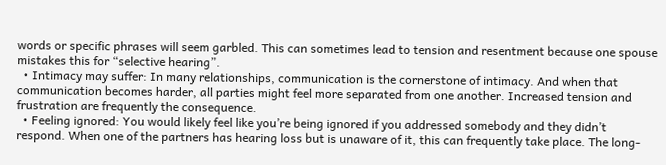words or specific phrases will seem garbled. This can sometimes lead to tension and resentment because one spouse mistakes this for “selective hearing”.
  • Intimacy may suffer: In many relationships, communication is the cornerstone of intimacy. And when that communication becomes harder, all parties might feel more separated from one another. Increased tension and frustration are frequently the consequence.
  • Feeling ignored: You would likely feel like you’re being ignored if you addressed somebody and they didn’t respond. When one of the partners has hearing loss but is unaware of it, this can frequently take place. The long-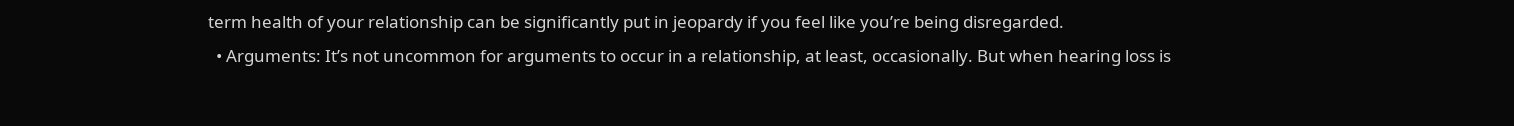term health of your relationship can be significantly put in jeopardy if you feel like you’re being disregarded.
  • Arguments: It’s not uncommon for arguments to occur in a relationship, at least, occasionally. But when hearing loss is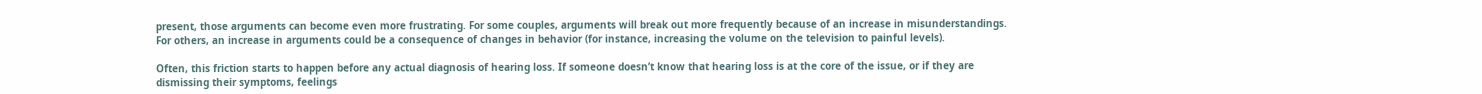present, those arguments can become even more frustrating. For some couples, arguments will break out more frequently because of an increase in misunderstandings. For others, an increase in arguments could be a consequence of changes in behavior (for instance, increasing the volume on the television to painful levels).

Often, this friction starts to happen before any actual diagnosis of hearing loss. If someone doesn’t know that hearing loss is at the core of the issue, or if they are dismissing their symptoms, feelings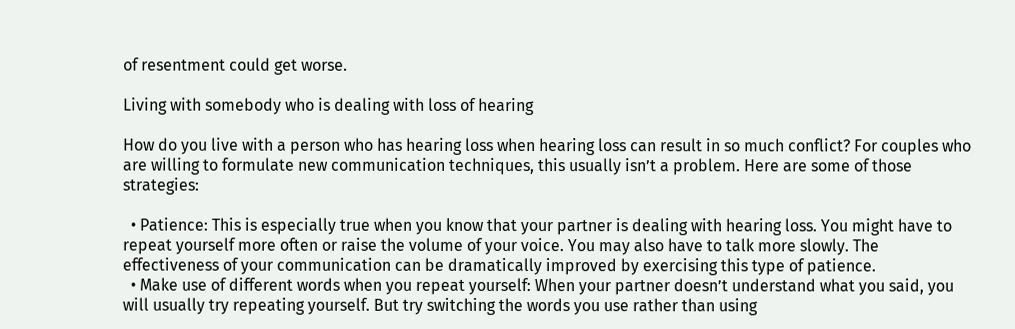of resentment could get worse.

Living with somebody who is dealing with loss of hearing

How do you live with a person who has hearing loss when hearing loss can result in so much conflict? For couples who are willing to formulate new communication techniques, this usually isn’t a problem. Here are some of those strategies:

  • Patience: This is especially true when you know that your partner is dealing with hearing loss. You might have to repeat yourself more often or raise the volume of your voice. You may also have to talk more slowly. The effectiveness of your communication can be dramatically improved by exercising this type of patience.
  • Make use of different words when you repeat yourself: When your partner doesn’t understand what you said, you will usually try repeating yourself. But try switching the words you use rather than using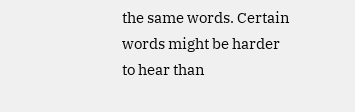the same words. Certain words might be harder to hear than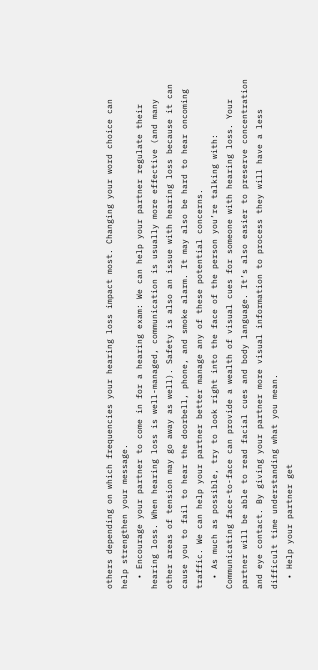others depending on which frequencies your hearing loss impact most. Changing your word choice can help strengthen your message.
  • Encourage your partner to come in for a hearing exam: We can help your partner regulate their hearing loss. When hearing loss is well-managed, communication is usually more effective (and many other areas of tension may go away as well). Safety is also an issue with hearing loss because it can cause you to fail to hear the doorbell, phone, and smoke alarm. It may also be hard to hear oncoming traffic. We can help your partner better manage any of these potential concerns.
  • As much as possible, try to look right into the face of the person you’re talking with: Communicating face-to-face can provide a wealth of visual cues for someone with hearing loss. Your partner will be able to read facial cues and body language. It’s also easier to preserve concentration and eye contact. By giving your partner more visual information to process they will have a less difficult time understanding what you mean.
  • Help your partner get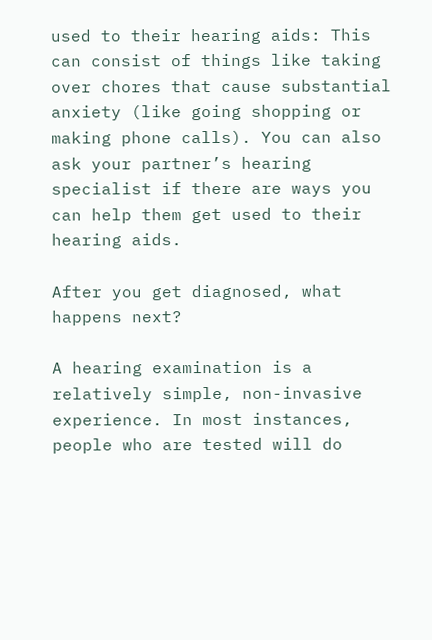used to their hearing aids: This can consist of things like taking over chores that cause substantial anxiety (like going shopping or making phone calls). You can also ask your partner’s hearing specialist if there are ways you can help them get used to their hearing aids.

After you get diagnosed, what happens next?

A hearing examination is a relatively simple, non-invasive experience. In most instances, people who are tested will do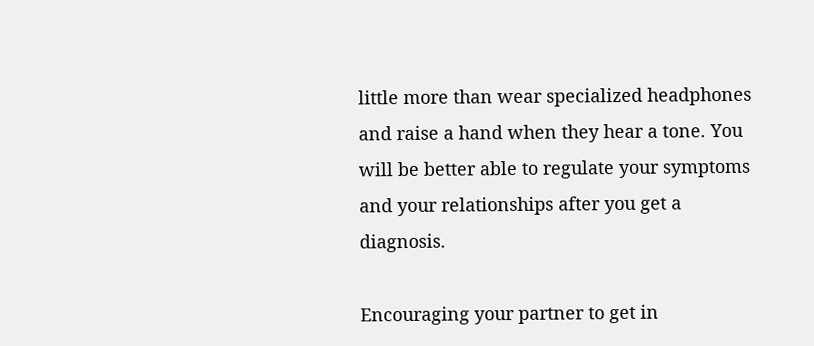little more than wear specialized headphones and raise a hand when they hear a tone. You will be better able to regulate your symptoms and your relationships after you get a diagnosis.

Encouraging your partner to get in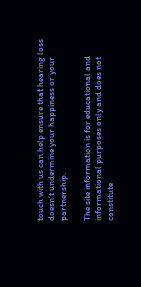touch with us can help ensure that hearing loss doesn’t undermine your happiness or your partnership.

The site information is for educational and informational purposes only and does not constitute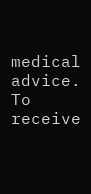medical advice. To receive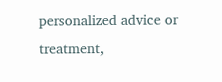personalized advice or treatment,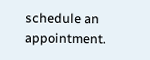schedule an appointment.